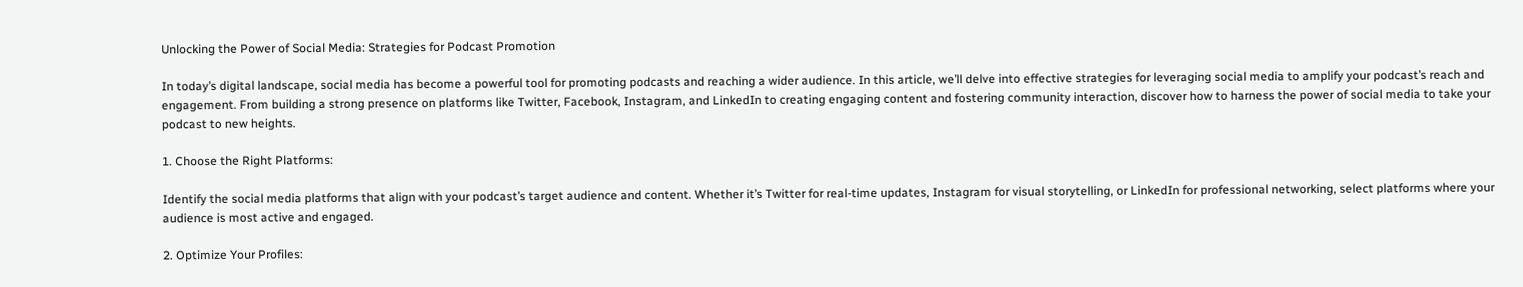Unlocking the Power of Social Media: Strategies for Podcast Promotion

In today’s digital landscape, social media has become a powerful tool for promoting podcasts and reaching a wider audience. In this article, we’ll delve into effective strategies for leveraging social media to amplify your podcast’s reach and engagement. From building a strong presence on platforms like Twitter, Facebook, Instagram, and LinkedIn to creating engaging content and fostering community interaction, discover how to harness the power of social media to take your podcast to new heights.

1. Choose the Right Platforms:

Identify the social media platforms that align with your podcast’s target audience and content. Whether it’s Twitter for real-time updates, Instagram for visual storytelling, or LinkedIn for professional networking, select platforms where your audience is most active and engaged.

2. Optimize Your Profiles: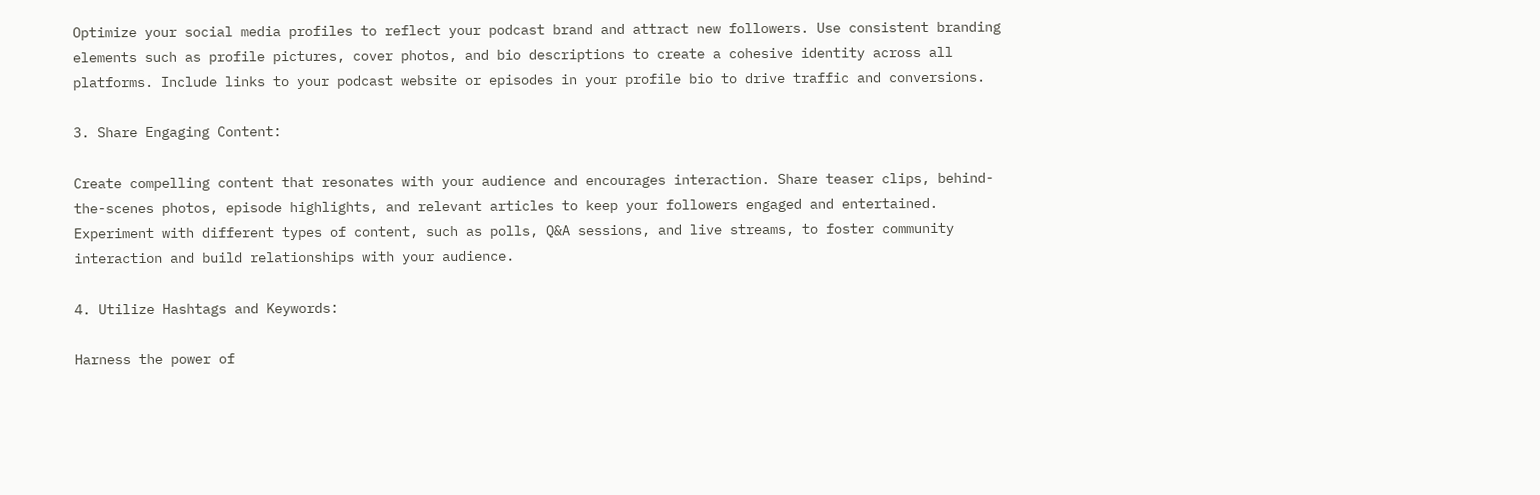Optimize your social media profiles to reflect your podcast brand and attract new followers. Use consistent branding elements such as profile pictures, cover photos, and bio descriptions to create a cohesive identity across all platforms. Include links to your podcast website or episodes in your profile bio to drive traffic and conversions.

3. Share Engaging Content:

Create compelling content that resonates with your audience and encourages interaction. Share teaser clips, behind-the-scenes photos, episode highlights, and relevant articles to keep your followers engaged and entertained. Experiment with different types of content, such as polls, Q&A sessions, and live streams, to foster community interaction and build relationships with your audience.

4. Utilize Hashtags and Keywords:

Harness the power of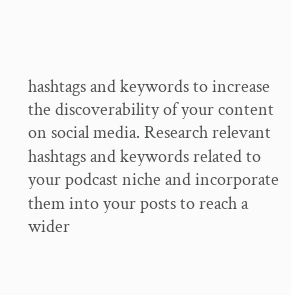hashtags and keywords to increase the discoverability of your content on social media. Research relevant hashtags and keywords related to your podcast niche and incorporate them into your posts to reach a wider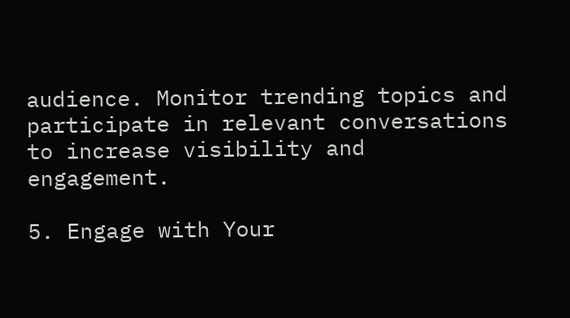audience. Monitor trending topics and participate in relevant conversations to increase visibility and engagement.

5. Engage with Your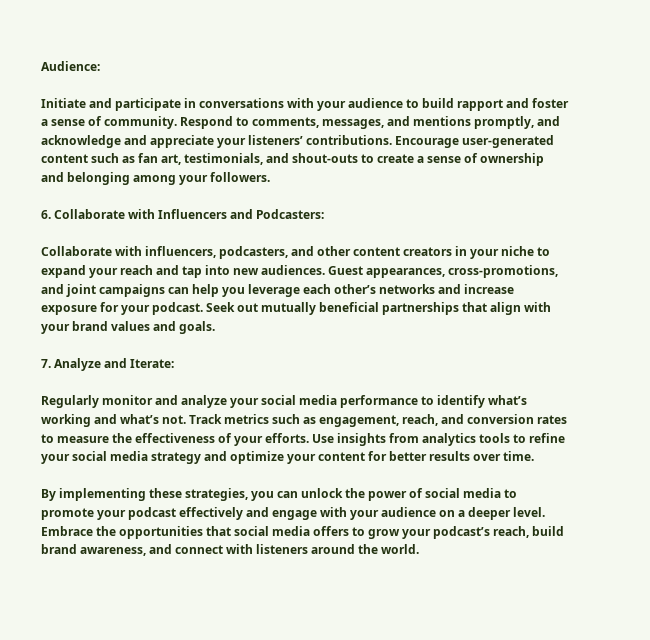Audience:

Initiate and participate in conversations with your audience to build rapport and foster a sense of community. Respond to comments, messages, and mentions promptly, and acknowledge and appreciate your listeners’ contributions. Encourage user-generated content such as fan art, testimonials, and shout-outs to create a sense of ownership and belonging among your followers.

6. Collaborate with Influencers and Podcasters:

Collaborate with influencers, podcasters, and other content creators in your niche to expand your reach and tap into new audiences. Guest appearances, cross-promotions, and joint campaigns can help you leverage each other’s networks and increase exposure for your podcast. Seek out mutually beneficial partnerships that align with your brand values and goals.

7. Analyze and Iterate:

Regularly monitor and analyze your social media performance to identify what’s working and what’s not. Track metrics such as engagement, reach, and conversion rates to measure the effectiveness of your efforts. Use insights from analytics tools to refine your social media strategy and optimize your content for better results over time.

By implementing these strategies, you can unlock the power of social media to promote your podcast effectively and engage with your audience on a deeper level. Embrace the opportunities that social media offers to grow your podcast’s reach, build brand awareness, and connect with listeners around the world.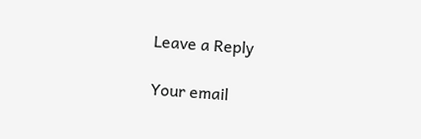Leave a Reply

Your email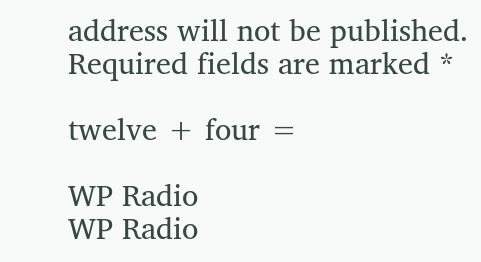address will not be published. Required fields are marked *

twelve + four =

WP Radio
WP Radio